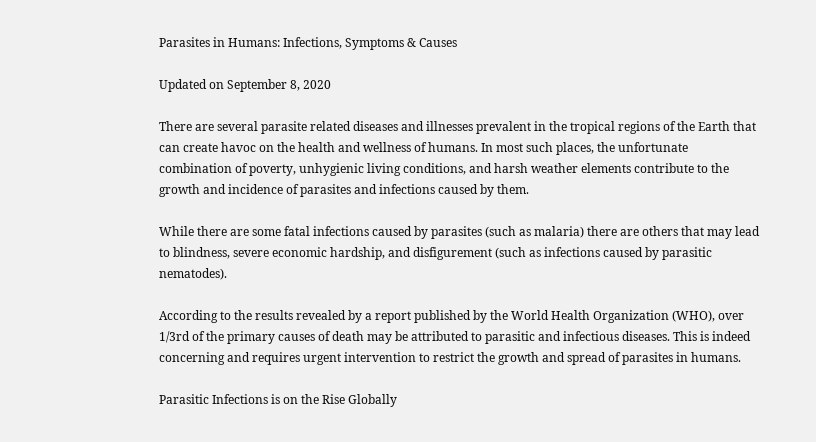Parasites in Humans: Infections, Symptoms & Causes

Updated on September 8, 2020

There are several parasite related diseases and illnesses prevalent in the tropical regions of the Earth that can create havoc on the health and wellness of humans. In most such places, the unfortunate combination of poverty, unhygienic living conditions, and harsh weather elements contribute to the growth and incidence of parasites and infections caused by them.

While there are some fatal infections caused by parasites (such as malaria) there are others that may lead to blindness, severe economic hardship, and disfigurement (such as infections caused by parasitic nematodes).

According to the results revealed by a report published by the World Health Organization (WHO), over 1/3rd of the primary causes of death may be attributed to parasitic and infectious diseases. This is indeed concerning and requires urgent intervention to restrict the growth and spread of parasites in humans.

Parasitic Infections is on the Rise Globally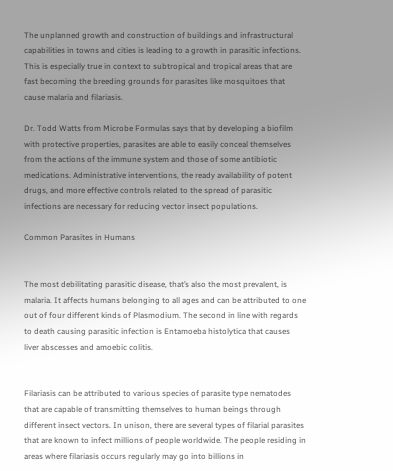The unplanned growth and construction of buildings and infrastructural capabilities in towns and cities is leading to a growth in parasitic infections. This is especially true in context to subtropical and tropical areas that are fast becoming the breeding grounds for parasites like mosquitoes that cause malaria and filariasis.

Dr. Todd Watts from Microbe Formulas says that by developing a biofilm with protective properties, parasites are able to easily conceal themselves from the actions of the immune system and those of some antibiotic medications. Administrative interventions, the ready availability of potent drugs, and more effective controls related to the spread of parasitic infections are necessary for reducing vector insect populations.

Common Parasites in Humans


The most debilitating parasitic disease, that’s also the most prevalent, is malaria. It affects humans belonging to all ages and can be attributed to one out of four different kinds of Plasmodium. The second in line with regards to death causing parasitic infection is Entamoeba histolytica that causes liver abscesses and amoebic colitis.


Filariasis can be attributed to various species of parasite type nematodes that are capable of transmitting themselves to human beings through different insect vectors. In unison, there are several types of filarial parasites that are known to infect millions of people worldwide. The people residing in areas where filariasis occurs regularly may go into billions in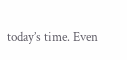today’s time. Even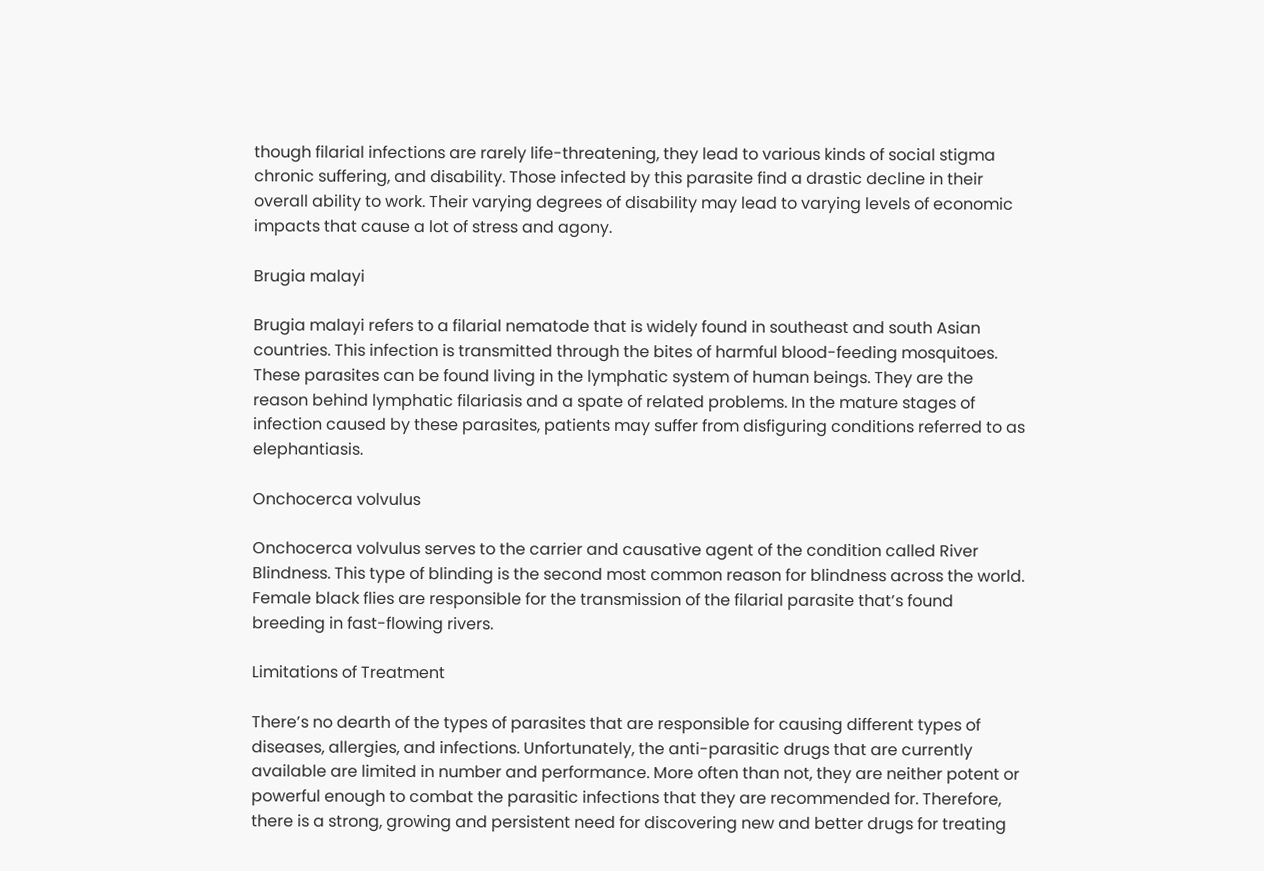though filarial infections are rarely life-threatening, they lead to various kinds of social stigma chronic suffering, and disability. Those infected by this parasite find a drastic decline in their overall ability to work. Their varying degrees of disability may lead to varying levels of economic impacts that cause a lot of stress and agony.

Brugia malayi

Brugia malayi refers to a filarial nematode that is widely found in southeast and south Asian countries. This infection is transmitted through the bites of harmful blood-feeding mosquitoes. These parasites can be found living in the lymphatic system of human beings. They are the reason behind lymphatic filariasis and a spate of related problems. In the mature stages of infection caused by these parasites, patients may suffer from disfiguring conditions referred to as elephantiasis.

Onchocerca volvulus

Onchocerca volvulus serves to the carrier and causative agent of the condition called River Blindness. This type of blinding is the second most common reason for blindness across the world. Female black flies are responsible for the transmission of the filarial parasite that’s found breeding in fast-flowing rivers.

Limitations of Treatment

There’s no dearth of the types of parasites that are responsible for causing different types of diseases, allergies, and infections. Unfortunately, the anti-parasitic drugs that are currently available are limited in number and performance. More often than not, they are neither potent or powerful enough to combat the parasitic infections that they are recommended for. Therefore, there is a strong, growing and persistent need for discovering new and better drugs for treating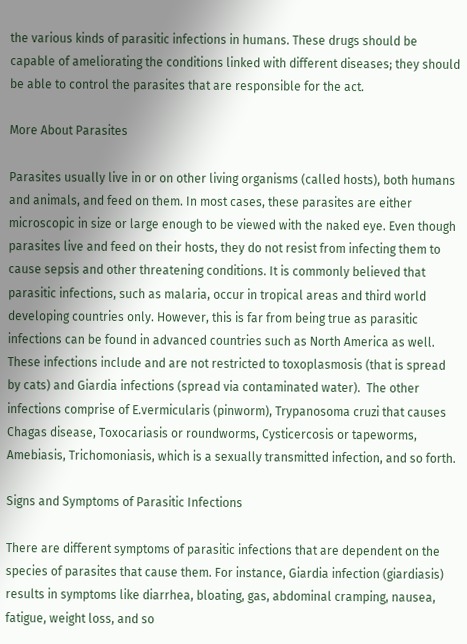the various kinds of parasitic infections in humans. These drugs should be capable of ameliorating the conditions linked with different diseases; they should be able to control the parasites that are responsible for the act.

More About Parasites

Parasites usually live in or on other living organisms (called hosts), both humans and animals, and feed on them. In most cases, these parasites are either microscopic in size or large enough to be viewed with the naked eye. Even though parasites live and feed on their hosts, they do not resist from infecting them to cause sepsis and other threatening conditions. It is commonly believed that parasitic infections, such as malaria, occur in tropical areas and third world developing countries only. However, this is far from being true as parasitic infections can be found in advanced countries such as North America as well. These infections include and are not restricted to toxoplasmosis (that is spread by cats) and Giardia infections (spread via contaminated water).  The other infections comprise of E.vermicularis (pinworm), Trypanosoma cruzi that causes Chagas disease, Toxocariasis or roundworms, Cysticercosis or tapeworms, Amebiasis, Trichomoniasis, which is a sexually transmitted infection, and so forth.

Signs and Symptoms of Parasitic Infections

There are different symptoms of parasitic infections that are dependent on the species of parasites that cause them. For instance, Giardia infection (giardiasis) results in symptoms like diarrhea, bloating, gas, abdominal cramping, nausea, fatigue, weight loss, and so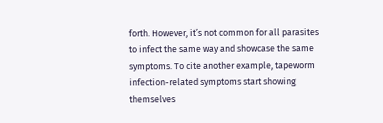forth. However, it’s not common for all parasites to infect the same way and showcase the same symptoms. To cite another example, tapeworm infection-related symptoms start showing themselves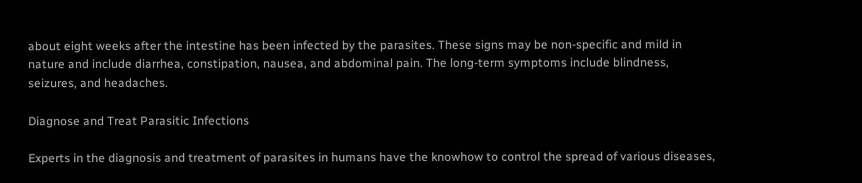about eight weeks after the intestine has been infected by the parasites. These signs may be non-specific and mild in nature and include diarrhea, constipation, nausea, and abdominal pain. The long-term symptoms include blindness, seizures, and headaches.

Diagnose and Treat Parasitic Infections

Experts in the diagnosis and treatment of parasites in humans have the knowhow to control the spread of various diseases,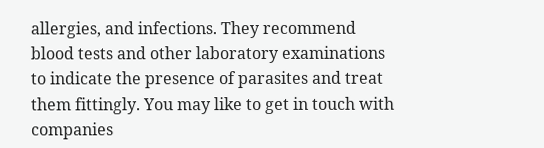allergies, and infections. They recommend blood tests and other laboratory examinations to indicate the presence of parasites and treat them fittingly. You may like to get in touch with companies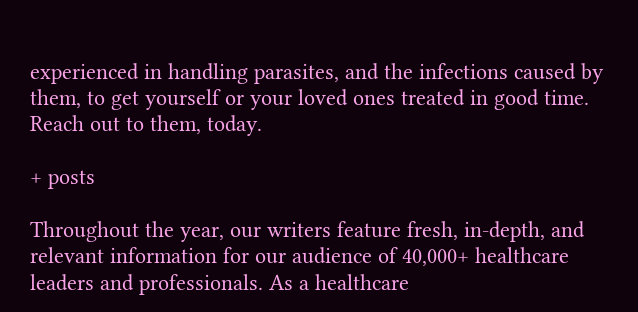experienced in handling parasites, and the infections caused by them, to get yourself or your loved ones treated in good time. Reach out to them, today.

+ posts

Throughout the year, our writers feature fresh, in-depth, and relevant information for our audience of 40,000+ healthcare leaders and professionals. As a healthcare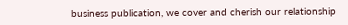business publication, we cover and cherish our relationship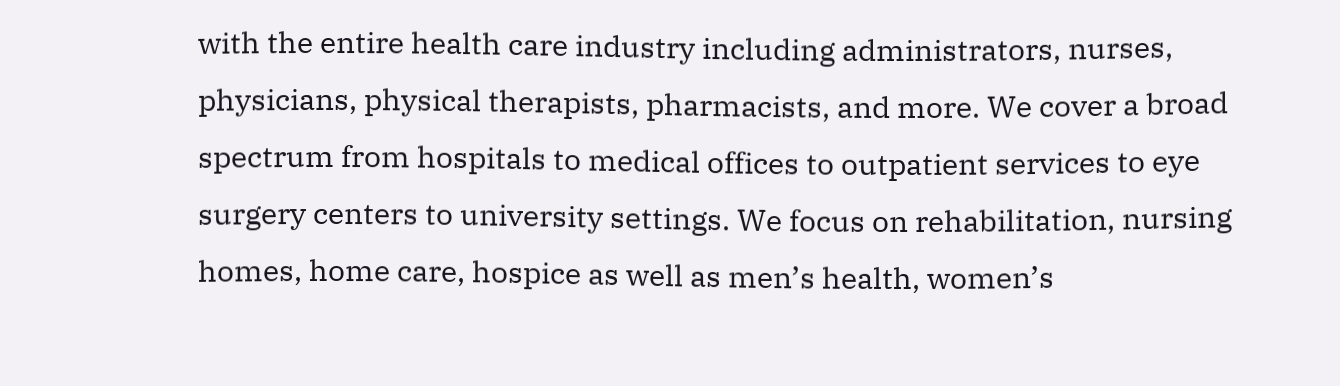with the entire health care industry including administrators, nurses, physicians, physical therapists, pharmacists, and more. We cover a broad spectrum from hospitals to medical offices to outpatient services to eye surgery centers to university settings. We focus on rehabilitation, nursing homes, home care, hospice as well as men’s health, women’s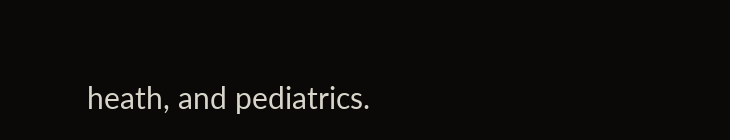heath, and pediatrics.